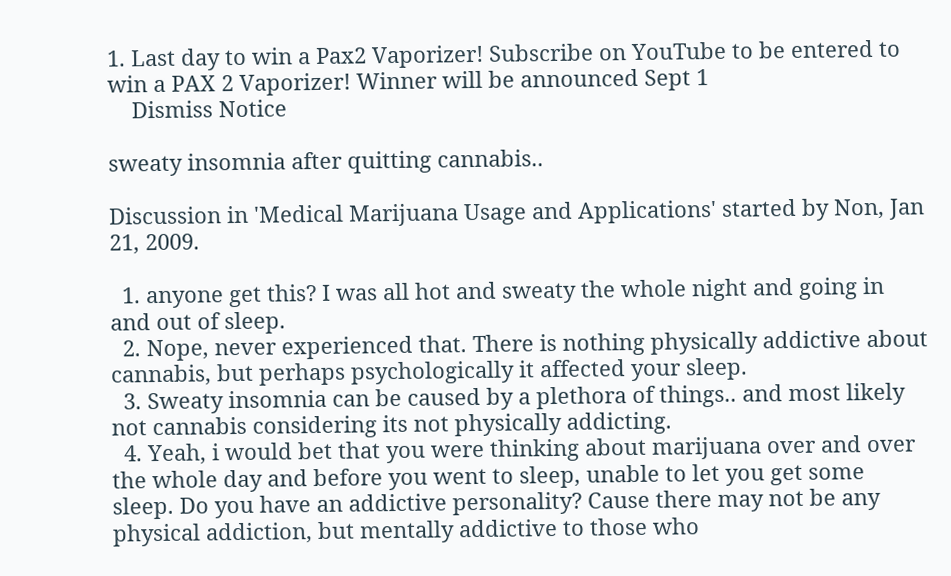1. Last day to win a Pax2 Vaporizer! Subscribe on YouTube to be entered to win a PAX 2 Vaporizer! Winner will be announced Sept 1
    Dismiss Notice

sweaty insomnia after quitting cannabis..

Discussion in 'Medical Marijuana Usage and Applications' started by Non, Jan 21, 2009.

  1. anyone get this? I was all hot and sweaty the whole night and going in and out of sleep.
  2. Nope, never experienced that. There is nothing physically addictive about cannabis, but perhaps psychologically it affected your sleep.
  3. Sweaty insomnia can be caused by a plethora of things.. and most likely not cannabis considering its not physically addicting.
  4. Yeah, i would bet that you were thinking about marijuana over and over the whole day and before you went to sleep, unable to let you get some sleep. Do you have an addictive personality? Cause there may not be any physical addiction, but mentally addictive to those who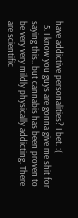have addictive personalities? I bet. :(
  5. I know you guys are gonna give me shit for saying this.. but cannabis has been proven to be very very mildly physically addicting. There are scientific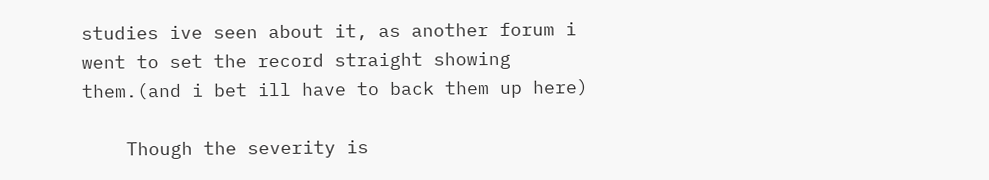studies ive seen about it, as another forum i went to set the record straight showing them.(and i bet ill have to back them up here)

    Though the severity is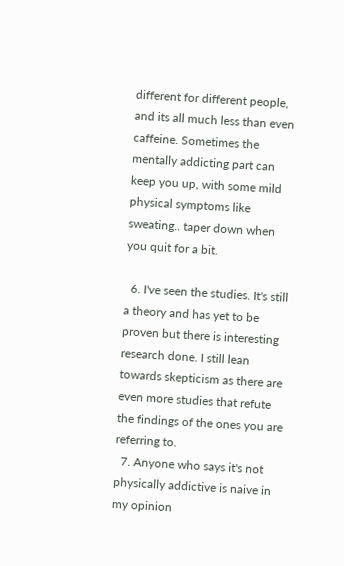different for different people, and its all much less than even caffeine. Sometimes the mentally addicting part can keep you up, with some mild physical symptoms like sweating.. taper down when you quit for a bit.

  6. I've seen the studies. It's still a theory and has yet to be proven but there is interesting research done. I still lean towards skepticism as there are even more studies that refute the findings of the ones you are referring to.
  7. Anyone who says it's not physically addictive is naive in my opinion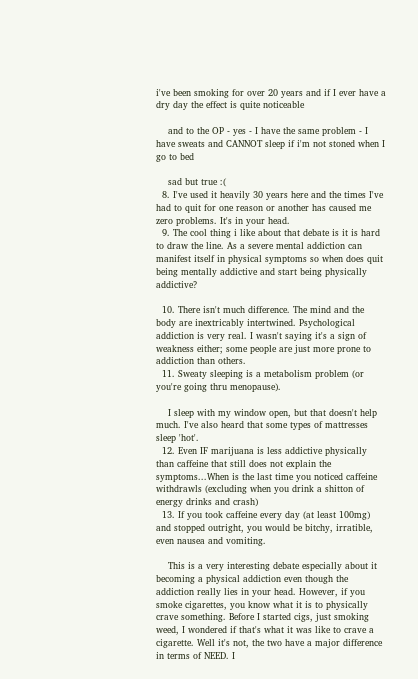i've been smoking for over 20 years and if I ever have a dry day the effect is quite noticeable

    and to the OP - yes - I have the same problem - I have sweats and CANNOT sleep if i'm not stoned when I go to bed

    sad but true :(
  8. I've used it heavily 30 years here and the times I've had to quit for one reason or another has caused me zero problems. It's in your head.
  9. The cool thing i like about that debate is it is hard to draw the line. As a severe mental addiction can manifest itself in physical symptoms so when does quit being mentally addictive and start being physically addictive?

  10. There isn't much difference. The mind and the body are inextricably intertwined. Psychological addiction is very real. I wasn't saying it's a sign of weakness either; some people are just more prone to addiction than others.
  11. Sweaty sleeping is a metabolism problem (or you're going thru menopause).

    I sleep with my window open, but that doesn't help much. I've also heard that some types of mattresses sleep 'hot'.
  12. Even IF marijuana is less addictive physically than caffeine that still does not explain the symptoms...When is the last time you noticed caffeine withdrawls (excluding when you drink a shitton of energy drinks and crash)
  13. If you took caffeine every day (at least 100mg) and stopped outright, you would be bitchy, irratible, even nausea and vomiting.

    This is a very interesting debate especially about it becoming a physical addiction even though the addiction really lies in your head. However, if you smoke cigarettes, you know what it is to physically crave something. Before I started cigs, just smoking weed, I wondered if that's what it was like to crave a cigarette. Well it's not, the two have a major difference in terms of NEED. I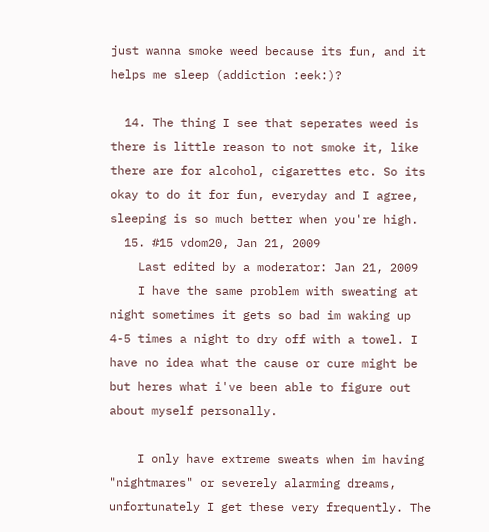just wanna smoke weed because its fun, and it helps me sleep (addiction :eek:)?

  14. The thing I see that seperates weed is there is little reason to not smoke it, like there are for alcohol, cigarettes etc. So its okay to do it for fun, everyday and I agree, sleeping is so much better when you're high.
  15. #15 vdom20, Jan 21, 2009
    Last edited by a moderator: Jan 21, 2009
    I have the same problem with sweating at night sometimes it gets so bad im waking up 4-5 times a night to dry off with a towel. I have no idea what the cause or cure might be but heres what i've been able to figure out about myself personally.

    I only have extreme sweats when im having "nightmares" or severely alarming dreams, unfortunately I get these very frequently. The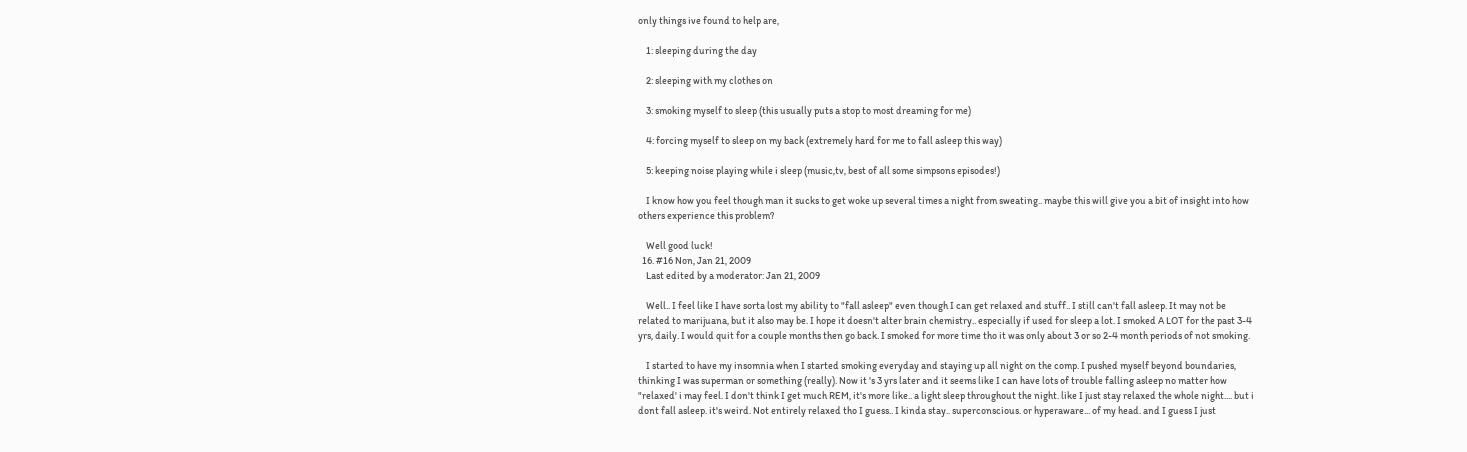only things ive found to help are,

    1: sleeping during the day

    2: sleeping with my clothes on

    3: smoking myself to sleep (this usually puts a stop to most dreaming for me)

    4: forcing myself to sleep on my back (extremely hard for me to fall asleep this way)

    5: keeping noise playing while i sleep (music,tv, best of all some simpsons episodes!)

    I know how you feel though man it sucks to get woke up several times a night from sweating.. maybe this will give you a bit of insight into how others experience this problem?

    Well good luck!
  16. #16 Non, Jan 21, 2009
    Last edited by a moderator: Jan 21, 2009

    Well.. I feel like I have sorta lost my ability to "fall asleep" even though I can get relaxed and stuff.. I still can't fall asleep. It may not be related to marijuana, but it also may be. I hope it doesn't alter brain chemistry.. especially if used for sleep a lot. I smoked A LOT for the past 3-4 yrs, daily. I would quit for a couple months then go back. I smoked for more time tho it was only about 3 or so 2-4 month periods of not smoking.

    I started to have my insomnia when I started smoking everyday and staying up all night on the comp. I pushed myself beyond boundaries, thinking I was superman or something (really). Now it 's 3 yrs later and it seems like I can have lots of trouble falling asleep no matter how "relaxed' i may feel. I don't think I get much REM, it's more like.. a light sleep throughout the night. like I just stay relaxed the whole night.... but i dont fall asleep. it's weird. Not entirely relaxed tho I guess.. I kinda stay.. superconscious. or hyperaware... of my head. and I guess I just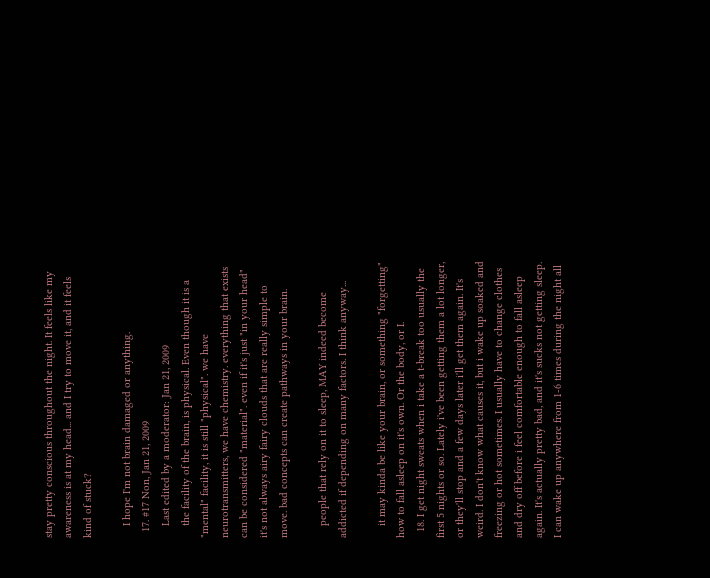stay pretty conscious throughout the night. It feels like my awareness is at my head... and I try to move it, and it feels kind of stuck?

    I hope I'm not brain damaged or anything.
  17. #17 Non, Jan 21, 2009
    Last edited by a moderator: Jan 21, 2009
    the facility of the brain, is physical. Even though it is a "mental" facility, it is still "physical". we have neurotransmitters, we have chemistry. everything that exists can be considered "material". even if it's just "in your head" it's not always airy fairy clouds that are really simple to move. bad concepts can create pathways in your brain.

    people that rely on it to sleep, MAY indeed become addicted if depending on many factors. I think anyway...

    it may kinda be like your brain, or something "forgetting" how to fall asleep on it's own. Or the body, or I.
  18. I get night sweats when i take a t-break too usually the first 5 nights or so. Lately i've been getting them a lot longer, or they'll stop and a few days later i'll get them again. It's weird. I don't know what causes it, but i wake up soaked and freezing or hot sometimes. I usually have to change clothes and dry off before i feel comfortable enough to fall asleep again. It's actually pretty bad, and it's sucks not getting sleep. I can wake up anywhere from 1-6 times during the night all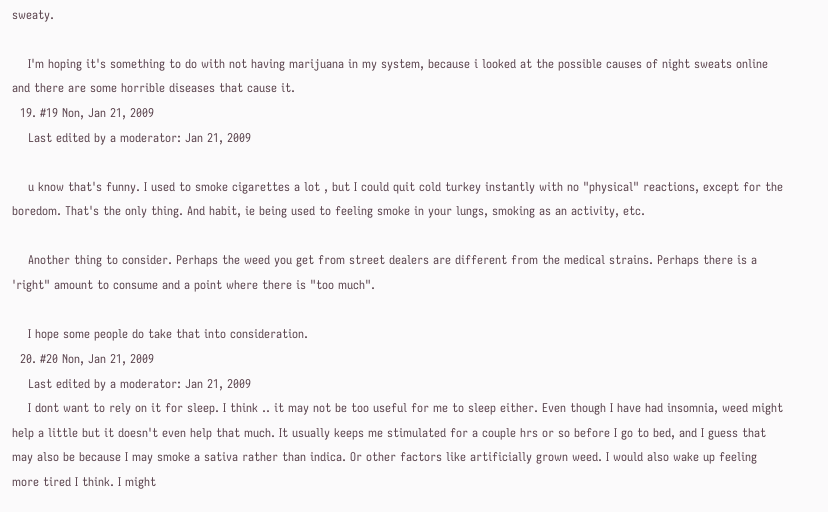sweaty.

    I'm hoping it's something to do with not having marijuana in my system, because i looked at the possible causes of night sweats online and there are some horrible diseases that cause it.
  19. #19 Non, Jan 21, 2009
    Last edited by a moderator: Jan 21, 2009

    u know that's funny. I used to smoke cigarettes a lot , but I could quit cold turkey instantly with no "physical" reactions, except for the boredom. That's the only thing. And habit, ie being used to feeling smoke in your lungs, smoking as an activity, etc.

    Another thing to consider. Perhaps the weed you get from street dealers are different from the medical strains. Perhaps there is a 'right" amount to consume and a point where there is "too much".

    I hope some people do take that into consideration.
  20. #20 Non, Jan 21, 2009
    Last edited by a moderator: Jan 21, 2009
    I dont want to rely on it for sleep. I think .. it may not be too useful for me to sleep either. Even though I have had insomnia, weed might help a little but it doesn't even help that much. It usually keeps me stimulated for a couple hrs or so before I go to bed, and I guess that may also be because I may smoke a sativa rather than indica. Or other factors like artificially grown weed. I would also wake up feeling more tired I think. I might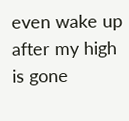even wake up after my high is gone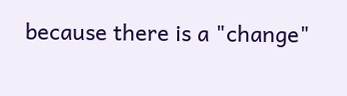because there is a "change"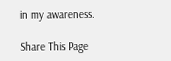in my awareness.

Share This Page